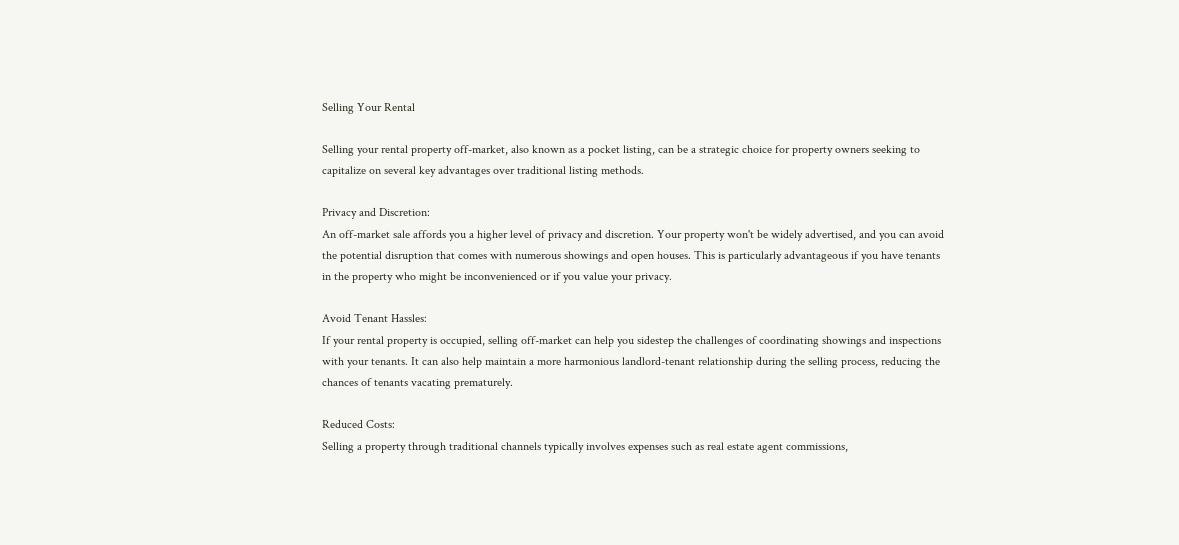Selling Your Rental

Selling your rental property off-market, also known as a pocket listing, can be a strategic choice for property owners seeking to capitalize on several key advantages over traditional listing methods.

Privacy and Discretion:
An off-market sale affords you a higher level of privacy and discretion. Your property won't be widely advertised, and you can avoid the potential disruption that comes with numerous showings and open houses. This is particularly advantageous if you have tenants in the property who might be inconvenienced or if you value your privacy.

Avoid Tenant Hassles:
If your rental property is occupied, selling off-market can help you sidestep the challenges of coordinating showings and inspections with your tenants. It can also help maintain a more harmonious landlord-tenant relationship during the selling process, reducing the chances of tenants vacating prematurely.

Reduced Costs:
Selling a property through traditional channels typically involves expenses such as real estate agent commissions,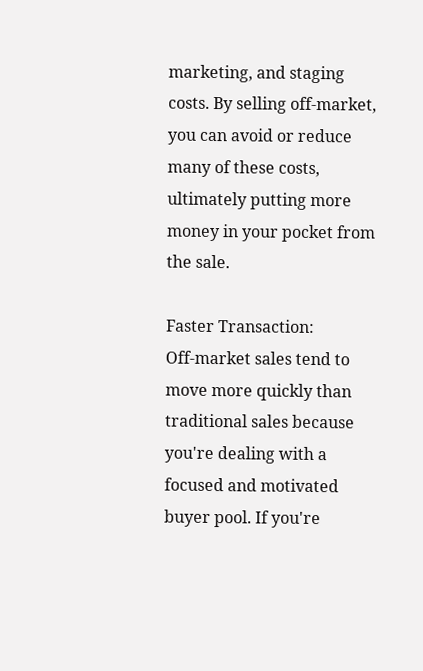marketing, and staging costs. By selling off-market, you can avoid or reduce many of these costs, ultimately putting more money in your pocket from the sale.

Faster Transaction:
Off-market sales tend to move more quickly than traditional sales because you're dealing with a focused and motivated buyer pool. If you're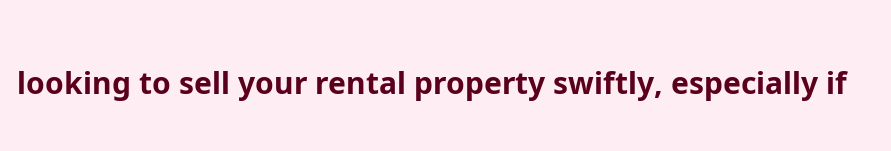looking to sell your rental property swiftly, especially if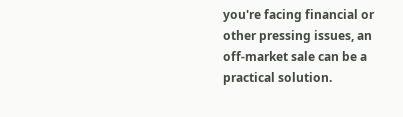you're facing financial or other pressing issues, an off-market sale can be a practical solution.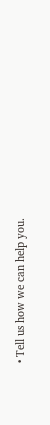• Tell us how we can help you.